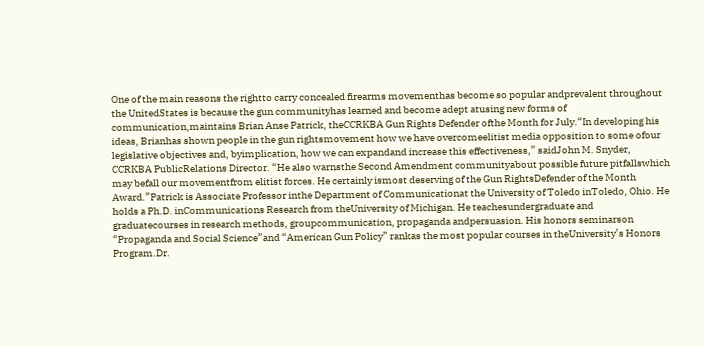One of the main reasons the rightto carry concealed firearms movementhas become so popular andprevalent throughout the UnitedStates is because the gun communityhas learned and become adept atusing new forms of communication,maintains Brian Anse Patrick, theCCRKBA Gun Rights Defender ofthe Month for July.“In developing his ideas, Brianhas shown people in the gun rightsmovement how we have overcomeelitist media opposition to some ofour legislative objectives and, byimplication, how we can expandand increase this effectiveness,” saidJohn M. Snyder, CCRKBA PublicRelations Director. “He also warnsthe Second Amendment communityabout possible future pitfallswhich may befall our movementfrom elitist forces. He certainly ismost deserving of the Gun RightsDefender of the Month Award.”Patrick is Associate Professor inthe Department of Communicationat the University of Toledo inToledo, Ohio. He holds a Ph.D. inCommunications Research from theUniversity of Michigan. He teachesundergraduate and graduatecourses in research methods, groupcommunication, propaganda andpersuasion. His honors seminarson “Propaganda and Social Science”and “American Gun Policy” rankas the most popular courses in theUniversity’s Honors Program.Dr.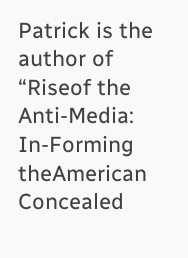Patrick is the author of “Riseof the Anti-Media: In-Forming theAmerican Concealed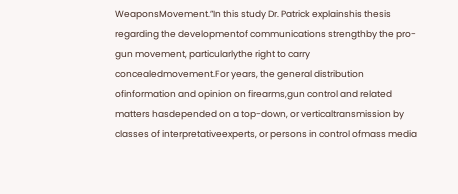WeaponsMovement.”In this study Dr. Patrick explainshis thesis regarding the developmentof communications strengthby the pro-gun movement, particularlythe right to carry concealedmovement.For years, the general distribution ofinformation and opinion on firearms,gun control and related matters hasdepended on a top-down, or verticaltransmission by classes of interpretativeexperts, or persons in control ofmass media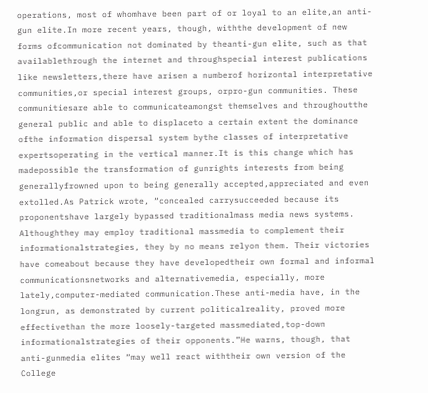operations, most of whomhave been part of or loyal to an elite,an anti-gun elite.In more recent years, though, withthe development of new forms ofcommunication not dominated by theanti-gun elite, such as that availablethrough the internet and throughspecial interest publications like newsletters,there have arisen a numberof horizontal interpretative communities,or special interest groups, orpro-gun communities. These communitiesare able to communicateamongst themselves and throughoutthe general public and able to displaceto a certain extent the dominance ofthe information dispersal system bythe classes of interpretative expertsoperating in the vertical manner.It is this change which has madepossible the transformation of gunrights interests from being generallyfrowned upon to being generally accepted,appreciated and even extolled.As Patrick wrote, “concealed carrysucceeded because its proponentshave largely bypassed traditionalmass media news systems. Althoughthey may employ traditional massmedia to complement their informationalstrategies, they by no means relyon them. Their victories have comeabout because they have developedtheir own formal and informal communicationsnetworks and alternativemedia, especially, more lately,computer-mediated communication.These anti-media have, in the longrun, as demonstrated by current politicalreality, proved more effectivethan the more loosely-targeted massmediated,top-down informationalstrategies of their opponents.”He warns, though, that anti-gunmedia elites “may well react withtheir own version of the College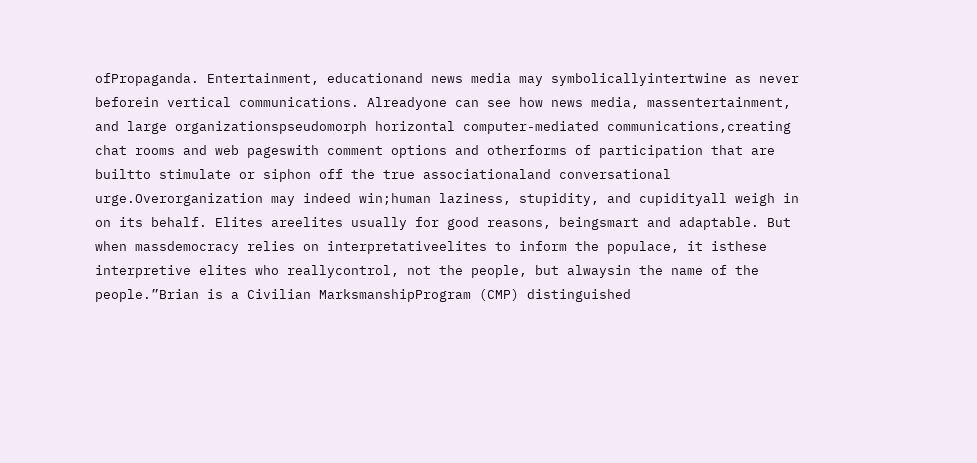ofPropaganda. Entertainment, educationand news media may symbolicallyintertwine as never beforein vertical communications. Alreadyone can see how news media, massentertainment, and large organizationspseudomorph horizontal computer-mediated communications,creating chat rooms and web pageswith comment options and otherforms of participation that are builtto stimulate or siphon off the true associationaland conversational urge.Overorganization may indeed win;human laziness, stupidity, and cupidityall weigh in on its behalf. Elites areelites usually for good reasons, beingsmart and adaptable. But when massdemocracy relies on interpretativeelites to inform the populace, it isthese interpretive elites who reallycontrol, not the people, but alwaysin the name of the people.”Brian is a Civilian MarksmanshipProgram (CMP) distinguished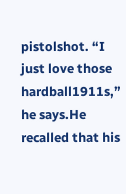pistolshot. “I just love those hardball1911s,” he says.He recalled that his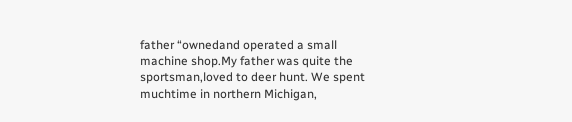father “ownedand operated a small machine shop.My father was quite the sportsman,loved to deer hunt. We spent muchtime in northern Michigan,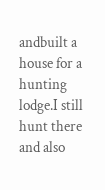andbuilt a house for a hunting lodge.I still hunt there and also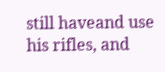still haveand use his rifles, and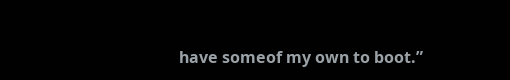have someof my own to boot.”